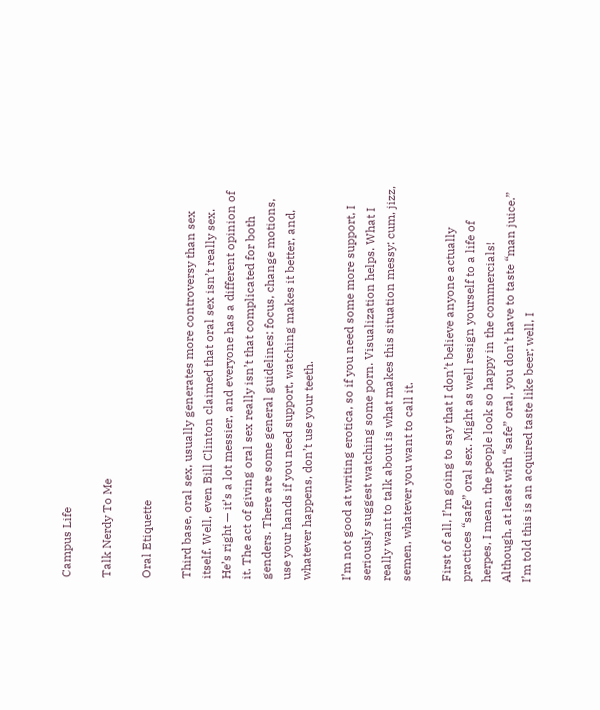Campus Life

Talk Nerdy To Me

Oral Etiquette

Third base, oral sex, usually generates more controversy than sex itself. Well, even Bill Clinton claimed that oral sex isn’t really sex. He’s right — it’s a lot messier, and everyone has a different opinion of it. The act of giving oral sex really isn’t that complicated for both genders. There are some general guidelines: focus, change motions, use your hands if you need support, watching makes it better, and, whatever happens, don’t use your teeth.

I’m not good at writing erotica, so if you need some more support, I seriously suggest watching some porn. Visualization helps. What I really want to talk about is what makes this situation messy: cum, jizz, semen, whatever you want to call it.

First of all, I’m going to say that I don’t believe anyone actually practices “safe” oral sex. Might as well resign yourself to a life of herpes, I mean, the people look so happy in the commercials! Although, at least with “safe” oral, you don’t have to taste “man juice.” I’m told this is an acquired taste like beer; well, I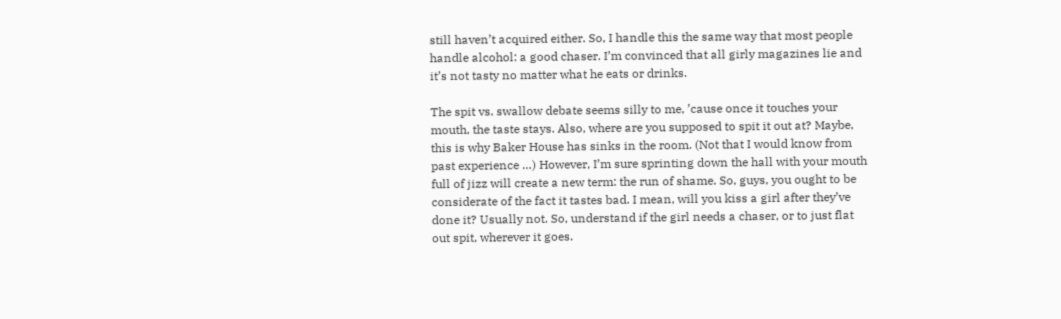still haven’t acquired either. So, I handle this the same way that most people handle alcohol: a good chaser. I’m convinced that all girly magazines lie and it’s not tasty no matter what he eats or drinks.

The spit vs. swallow debate seems silly to me, ’cause once it touches your mouth, the taste stays. Also, where are you supposed to spit it out at? Maybe, this is why Baker House has sinks in the room. (Not that I would know from past experience …) However, I’m sure sprinting down the hall with your mouth full of jizz will create a new term: the run of shame. So, guys, you ought to be considerate of the fact it tastes bad. I mean, will you kiss a girl after they’ve done it? Usually not. So, understand if the girl needs a chaser, or to just flat out spit, wherever it goes.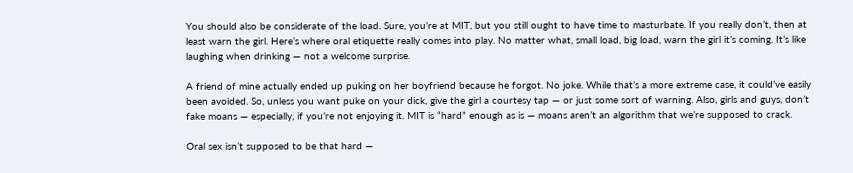You should also be considerate of the load. Sure, you’re at MIT, but you still ought to have time to masturbate. If you really don’t, then at least warn the girl. Here’s where oral etiquette really comes into play. No matter what, small load, big load, warn the girl it’s coming. It’s like laughing when drinking — not a welcome surprise.

A friend of mine actually ended up puking on her boyfriend because he forgot. No joke. While that’s a more extreme case, it could’ve easily been avoided. So, unless you want puke on your dick, give the girl a courtesy tap — or just some sort of warning. Also, girls and guys, don’t fake moans — especially, if you’re not enjoying it. MIT is “hard” enough as is — moans aren’t an algorithm that we’re supposed to crack.

Oral sex isn’t supposed to be that hard —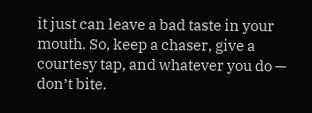it just can leave a bad taste in your mouth. So, keep a chaser, give a courtesy tap, and whatever you do — don’t bite.